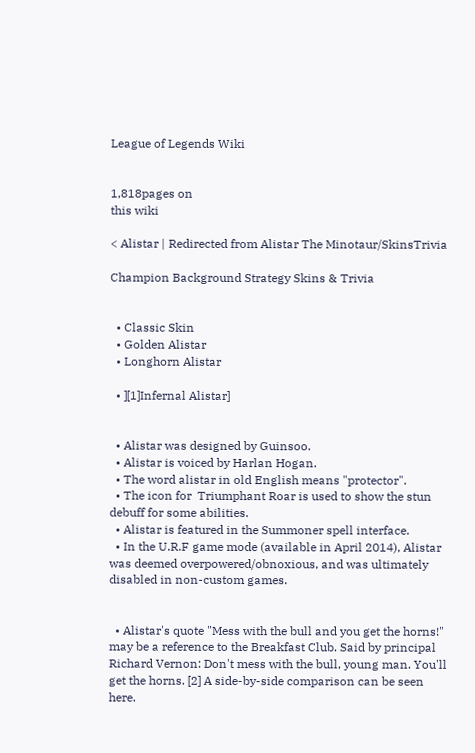League of Legends Wiki


1,818pages on
this wiki

< Alistar | Redirected from Alistar The Minotaur/SkinsTrivia

Champion Background Strategy Skins & Trivia


  • Classic Skin
  • Golden Alistar
  • Longhorn Alistar

  • ][1]Infernal Alistar]


  • Alistar was designed by Guinsoo.
  • Alistar is voiced by Harlan Hogan.
  • The word alistar in old English means "protector".
  • The icon for  Triumphant Roar is used to show the stun debuff for some abilities.
  • Alistar is featured in the Summoner spell interface.
  • In the U.R.F game mode (available in April 2014), Alistar was deemed overpowered/obnoxious, and was ultimately disabled in non-custom games.


  • Alistar's quote "Mess with the bull and you get the horns!" may be a reference to the Breakfast Club. Said by principal Richard Vernon: Don't mess with the bull, young man. You'll get the horns. [2] A side-by-side comparison can be seen here.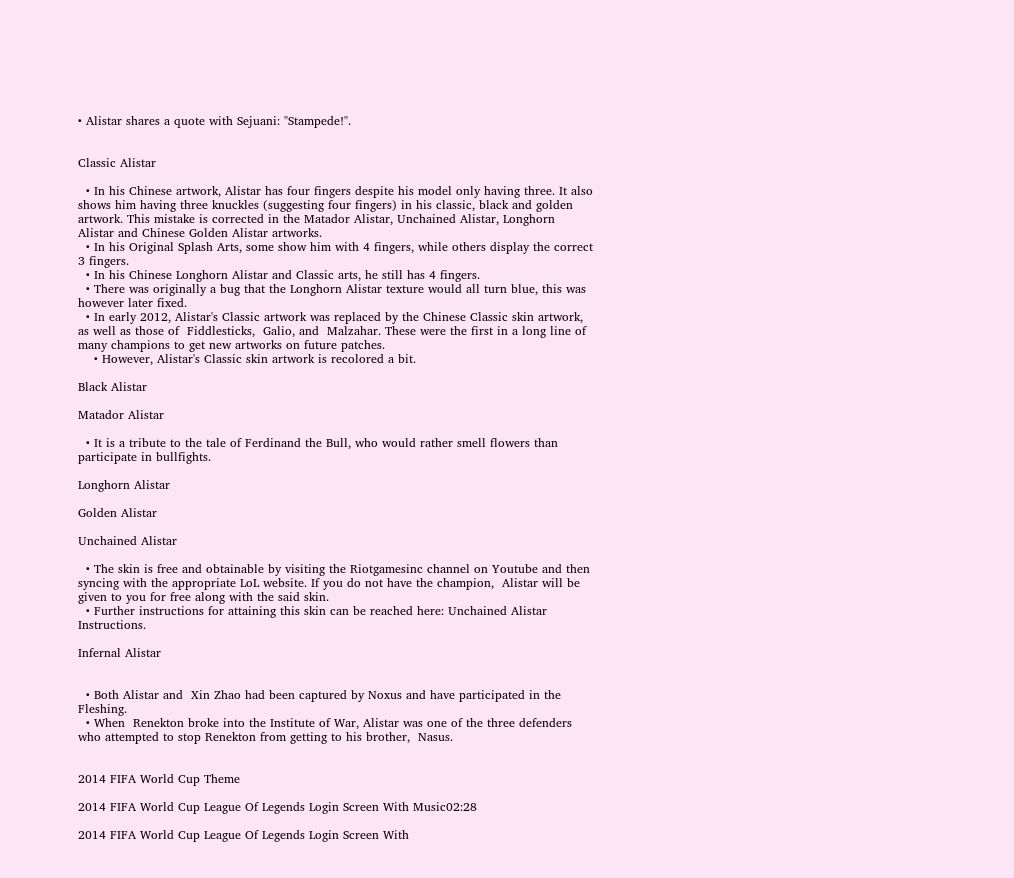• Alistar shares a quote with Sejuani: "Stampede!".


Classic Alistar

  • In his Chinese artwork, Alistar has four fingers despite his model only having three. It also shows him having three knuckles (suggesting four fingers) in his classic, black and golden artwork. This mistake is corrected in the Matador Alistar, Unchained Alistar, Longhorn Alistar and Chinese Golden Alistar artworks.
  • In his Original Splash Arts, some show him with 4 fingers, while others display the correct 3 fingers.
  • In his Chinese Longhorn Alistar and Classic arts, he still has 4 fingers.
  • There was originally a bug that the Longhorn Alistar texture would all turn blue, this was however later fixed.
  • In early 2012, Alistar's Classic artwork was replaced by the Chinese Classic skin artwork, as well as those of  Fiddlesticks,  Galio, and  Malzahar. These were the first in a long line of many champions to get new artworks on future patches.
    • However, Alistar's Classic skin artwork is recolored a bit.

Black Alistar

Matador Alistar

  • It is a tribute to the tale of Ferdinand the Bull, who would rather smell flowers than participate in bullfights.

Longhorn Alistar

Golden Alistar

Unchained Alistar

  • The skin is free and obtainable by visiting the Riotgamesinc channel on Youtube and then syncing with the appropriate LoL website. If you do not have the champion,  Alistar will be given to you for free along with the said skin.
  • Further instructions for attaining this skin can be reached here: Unchained Alistar Instructions.

Infernal Alistar


  • Both Alistar and  Xin Zhao had been captured by Noxus and have participated in the Fleshing.
  • When  Renekton broke into the Institute of War, Alistar was one of the three defenders who attempted to stop Renekton from getting to his brother,  Nasus.


2014 FIFA World Cup Theme

2014 FIFA World Cup League Of Legends Login Screen With Music02:28

2014 FIFA World Cup League Of Legends Login Screen With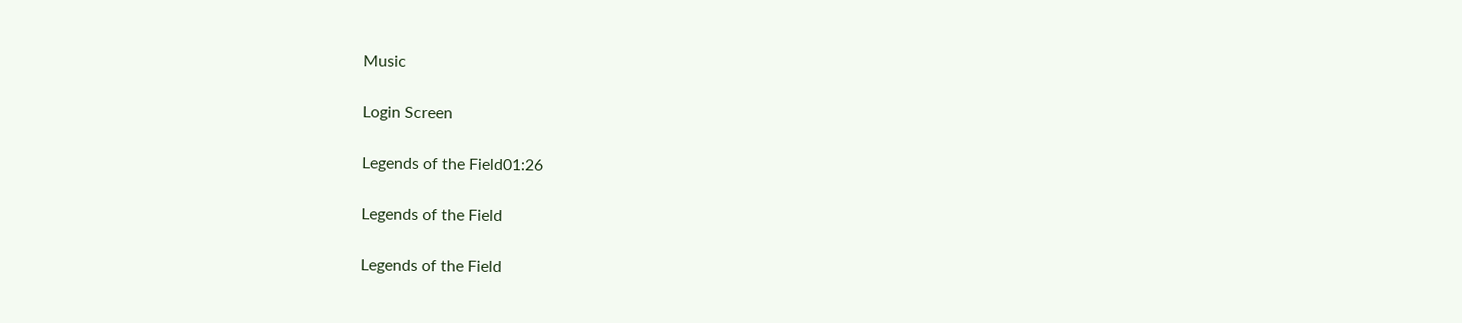Music

Login Screen

Legends of the Field01:26

Legends of the Field

Legends of the Field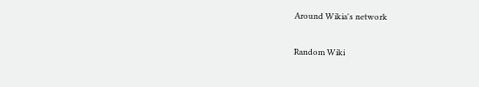Around Wikia's network

Random Wiki